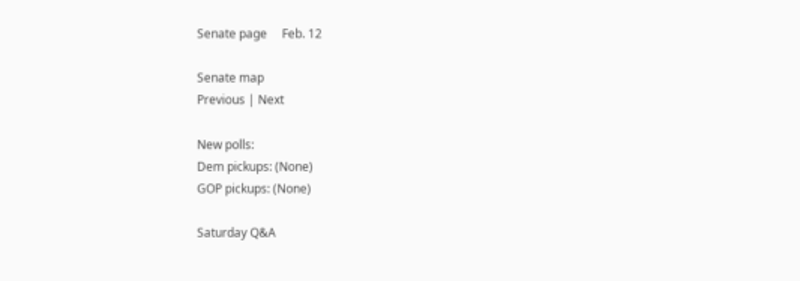Senate page     Feb. 12

Senate map
Previous | Next

New polls:
Dem pickups: (None)
GOP pickups: (None)

Saturday Q&A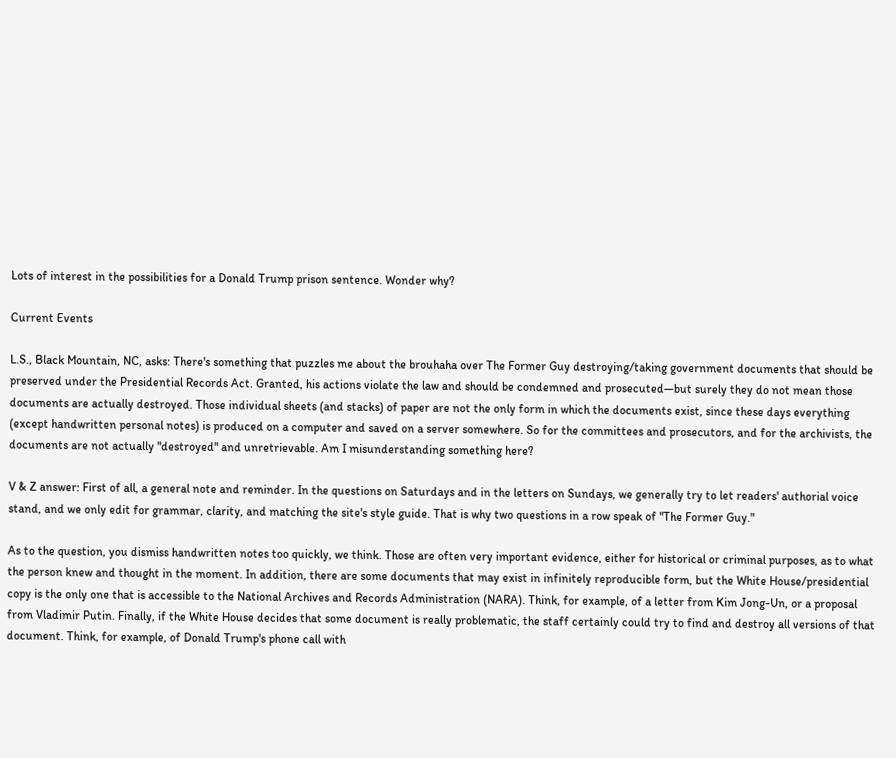Lots of interest in the possibilities for a Donald Trump prison sentence. Wonder why?

Current Events

L.S., Black Mountain, NC, asks: There's something that puzzles me about the brouhaha over The Former Guy destroying/taking government documents that should be preserved under the Presidential Records Act. Granted, his actions violate the law and should be condemned and prosecuted—but surely they do not mean those documents are actually destroyed. Those individual sheets (and stacks) of paper are not the only form in which the documents exist, since these days everything (except handwritten personal notes) is produced on a computer and saved on a server somewhere. So for the committees and prosecutors, and for the archivists, the documents are not actually "destroyed" and unretrievable. Am I misunderstanding something here?

V & Z answer: First of all, a general note and reminder. In the questions on Saturdays and in the letters on Sundays, we generally try to let readers' authorial voice stand, and we only edit for grammar, clarity, and matching the site's style guide. That is why two questions in a row speak of "The Former Guy."

As to the question, you dismiss handwritten notes too quickly, we think. Those are often very important evidence, either for historical or criminal purposes, as to what the person knew and thought in the moment. In addition, there are some documents that may exist in infinitely reproducible form, but the White House/presidential copy is the only one that is accessible to the National Archives and Records Administration (NARA). Think, for example, of a letter from Kim Jong-Un, or a proposal from Vladimir Putin. Finally, if the White House decides that some document is really problematic, the staff certainly could try to find and destroy all versions of that document. Think, for example, of Donald Trump's phone call with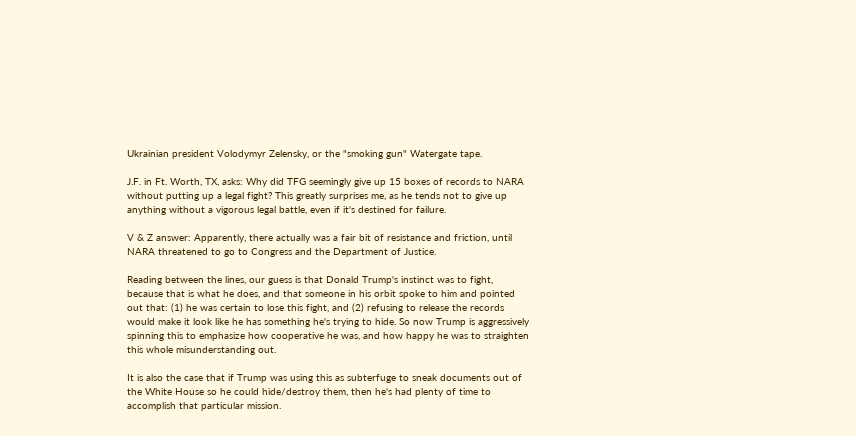Ukrainian president Volodymyr Zelensky, or the "smoking gun" Watergate tape.

J.F. in Ft. Worth, TX, asks: Why did TFG seemingly give up 15 boxes of records to NARA without putting up a legal fight? This greatly surprises me, as he tends not to give up anything without a vigorous legal battle, even if it's destined for failure.

V & Z answer: Apparently, there actually was a fair bit of resistance and friction, until NARA threatened to go to Congress and the Department of Justice.

Reading between the lines, our guess is that Donald Trump's instinct was to fight, because that is what he does, and that someone in his orbit spoke to him and pointed out that: (1) he was certain to lose this fight, and (2) refusing to release the records would make it look like he has something he's trying to hide. So now Trump is aggressively spinning this to emphasize how cooperative he was, and how happy he was to straighten this whole misunderstanding out.

It is also the case that if Trump was using this as subterfuge to sneak documents out of the White House so he could hide/destroy them, then he's had plenty of time to accomplish that particular mission.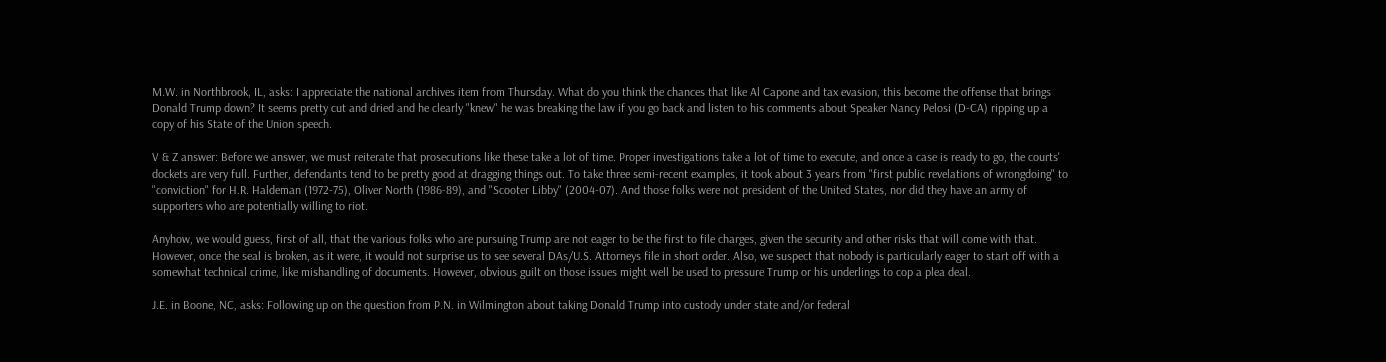M.W. in Northbrook, IL, asks: I appreciate the national archives item from Thursday. What do you think the chances that like Al Capone and tax evasion, this become the offense that brings Donald Trump down? It seems pretty cut and dried and he clearly "knew" he was breaking the law if you go back and listen to his comments about Speaker Nancy Pelosi (D-CA) ripping up a copy of his State of the Union speech.

V & Z answer: Before we answer, we must reiterate that prosecutions like these take a lot of time. Proper investigations take a lot of time to execute, and once a case is ready to go, the courts' dockets are very full. Further, defendants tend to be pretty good at dragging things out. To take three semi-recent examples, it took about 3 years from "first public revelations of wrongdoing" to "conviction" for H.R. Haldeman (1972-75), Oliver North (1986-89), and "Scooter Libby" (2004-07). And those folks were not president of the United States, nor did they have an army of supporters who are potentially willing to riot.

Anyhow, we would guess, first of all, that the various folks who are pursuing Trump are not eager to be the first to file charges, given the security and other risks that will come with that. However, once the seal is broken, as it were, it would not surprise us to see several DAs/U.S. Attorneys file in short order. Also, we suspect that nobody is particularly eager to start off with a somewhat technical crime, like mishandling of documents. However, obvious guilt on those issues might well be used to pressure Trump or his underlings to cop a plea deal.

J.E. in Boone, NC, asks: Following up on the question from P.N. in Wilmington about taking Donald Trump into custody under state and/or federal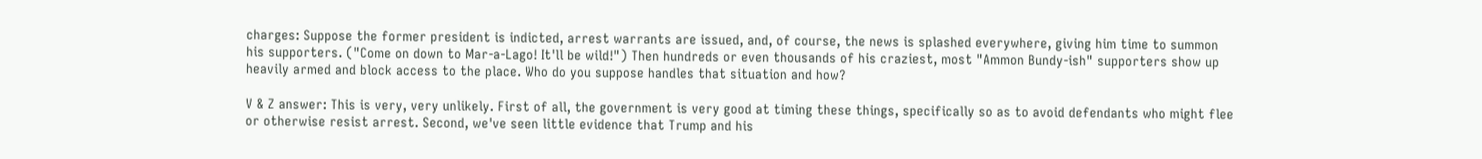charges: Suppose the former president is indicted, arrest warrants are issued, and, of course, the news is splashed everywhere, giving him time to summon his supporters. ("Come on down to Mar-a-Lago! It'll be wild!") Then hundreds or even thousands of his craziest, most "Ammon Bundy-ish" supporters show up heavily armed and block access to the place. Who do you suppose handles that situation and how?

V & Z answer: This is very, very unlikely. First of all, the government is very good at timing these things, specifically so as to avoid defendants who might flee or otherwise resist arrest. Second, we've seen little evidence that Trump and his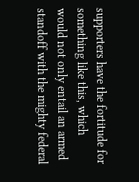supporters have the fortitude for something like this, which would not only entail an armed standoff with the mighty federal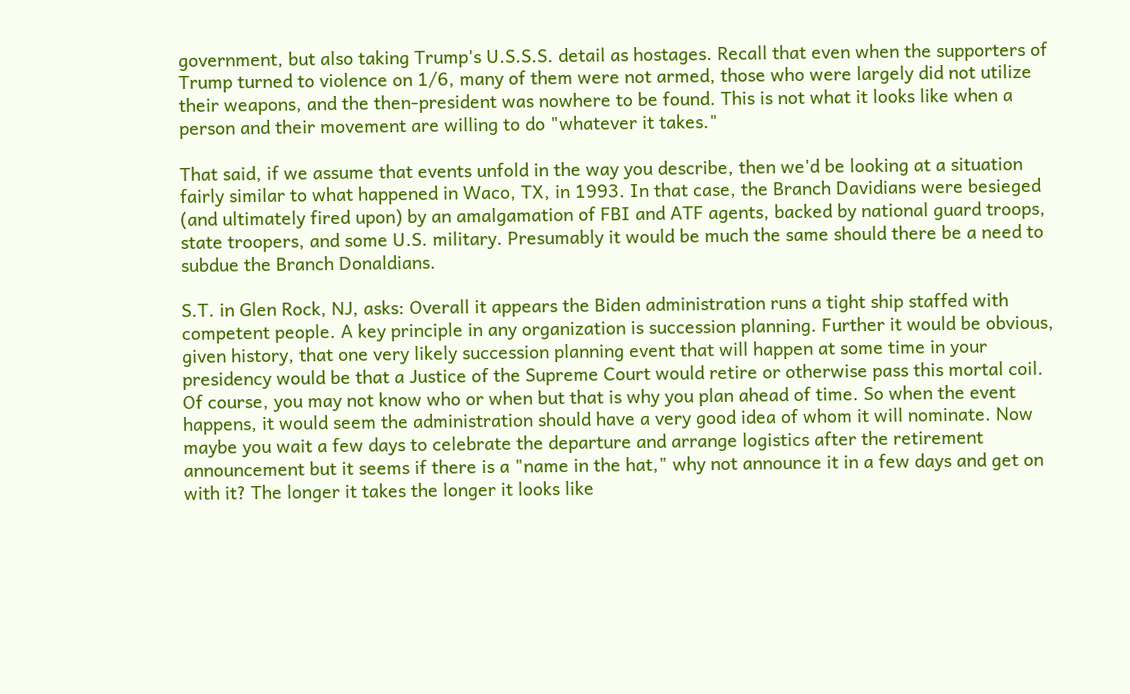government, but also taking Trump's U.S.S.S. detail as hostages. Recall that even when the supporters of Trump turned to violence on 1/6, many of them were not armed, those who were largely did not utilize their weapons, and the then-president was nowhere to be found. This is not what it looks like when a person and their movement are willing to do "whatever it takes."

That said, if we assume that events unfold in the way you describe, then we'd be looking at a situation fairly similar to what happened in Waco, TX, in 1993. In that case, the Branch Davidians were besieged (and ultimately fired upon) by an amalgamation of FBI and ATF agents, backed by national guard troops, state troopers, and some U.S. military. Presumably it would be much the same should there be a need to subdue the Branch Donaldians.

S.T. in Glen Rock, NJ, asks: Overall it appears the Biden administration runs a tight ship staffed with competent people. A key principle in any organization is succession planning. Further it would be obvious, given history, that one very likely succession planning event that will happen at some time in your presidency would be that a Justice of the Supreme Court would retire or otherwise pass this mortal coil. Of course, you may not know who or when but that is why you plan ahead of time. So when the event happens, it would seem the administration should have a very good idea of whom it will nominate. Now maybe you wait a few days to celebrate the departure and arrange logistics after the retirement announcement but it seems if there is a "name in the hat," why not announce it in a few days and get on with it? The longer it takes the longer it looks like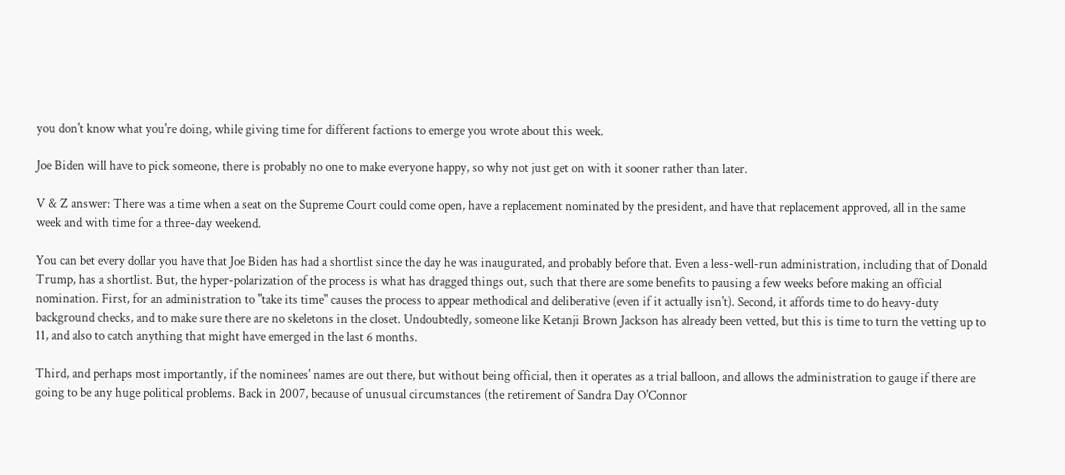you don't know what you're doing, while giving time for different factions to emerge you wrote about this week.

Joe Biden will have to pick someone, there is probably no one to make everyone happy, so why not just get on with it sooner rather than later.

V & Z answer: There was a time when a seat on the Supreme Court could come open, have a replacement nominated by the president, and have that replacement approved, all in the same week and with time for a three-day weekend.

You can bet every dollar you have that Joe Biden has had a shortlist since the day he was inaugurated, and probably before that. Even a less-well-run administration, including that of Donald Trump, has a shortlist. But, the hyper-polarization of the process is what has dragged things out, such that there are some benefits to pausing a few weeks before making an official nomination. First, for an administration to "take its time" causes the process to appear methodical and deliberative (even if it actually isn't). Second, it affords time to do heavy-duty background checks, and to make sure there are no skeletons in the closet. Undoubtedly, someone like Ketanji Brown Jackson has already been vetted, but this is time to turn the vetting up to 11, and also to catch anything that might have emerged in the last 6 months.

Third, and perhaps most importantly, if the nominees' names are out there, but without being official, then it operates as a trial balloon, and allows the administration to gauge if there are going to be any huge political problems. Back in 2007, because of unusual circumstances (the retirement of Sandra Day O'Connor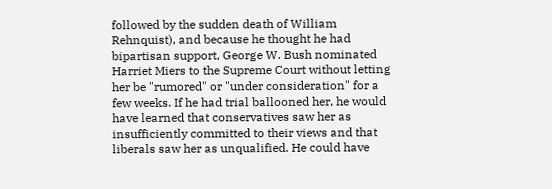followed by the sudden death of William Rehnquist), and because he thought he had bipartisan support, George W. Bush nominated Harriet Miers to the Supreme Court without letting her be "rumored" or "under consideration" for a few weeks. If he had trial ballooned her, he would have learned that conservatives saw her as insufficiently committed to their views and that liberals saw her as unqualified. He could have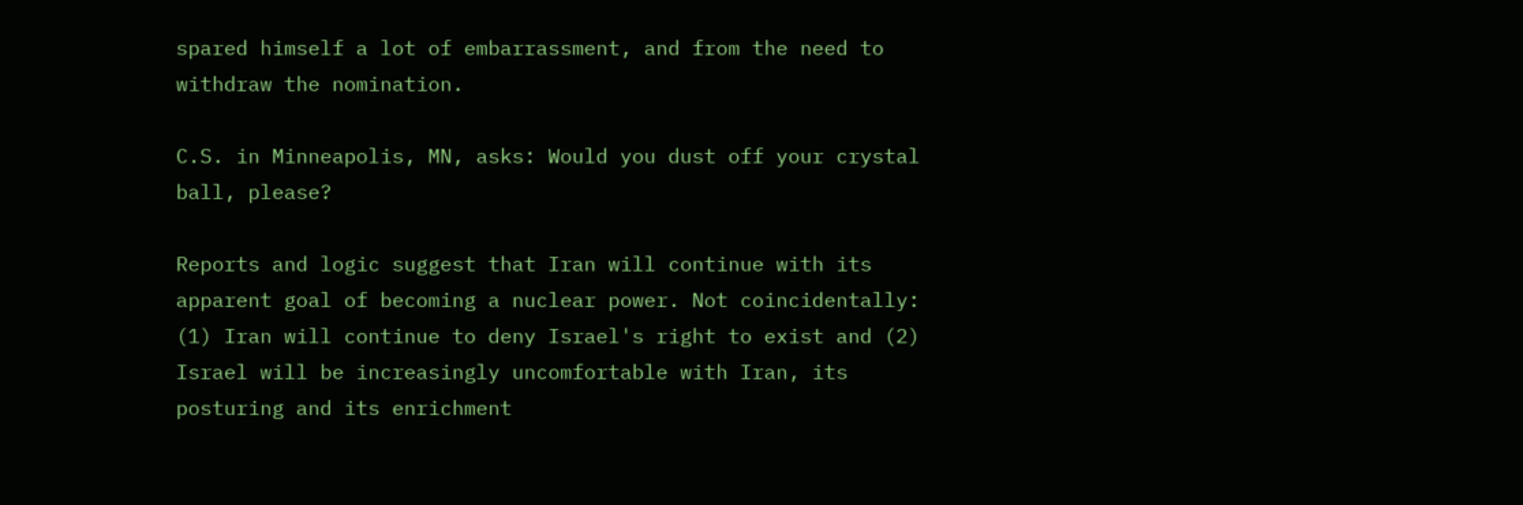spared himself a lot of embarrassment, and from the need to withdraw the nomination.

C.S. in Minneapolis, MN, asks: Would you dust off your crystal ball, please?

Reports and logic suggest that Iran will continue with its apparent goal of becoming a nuclear power. Not coincidentally: (1) Iran will continue to deny Israel's right to exist and (2) Israel will be increasingly uncomfortable with Iran, its posturing and its enrichment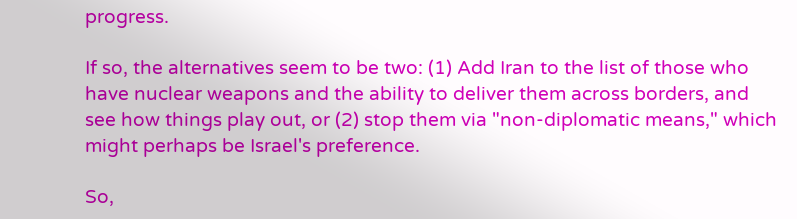progress.

If so, the alternatives seem to be two: (1) Add Iran to the list of those who have nuclear weapons and the ability to deliver them across borders, and see how things play out, or (2) stop them via "non-diplomatic means," which might perhaps be Israel's preference.

So,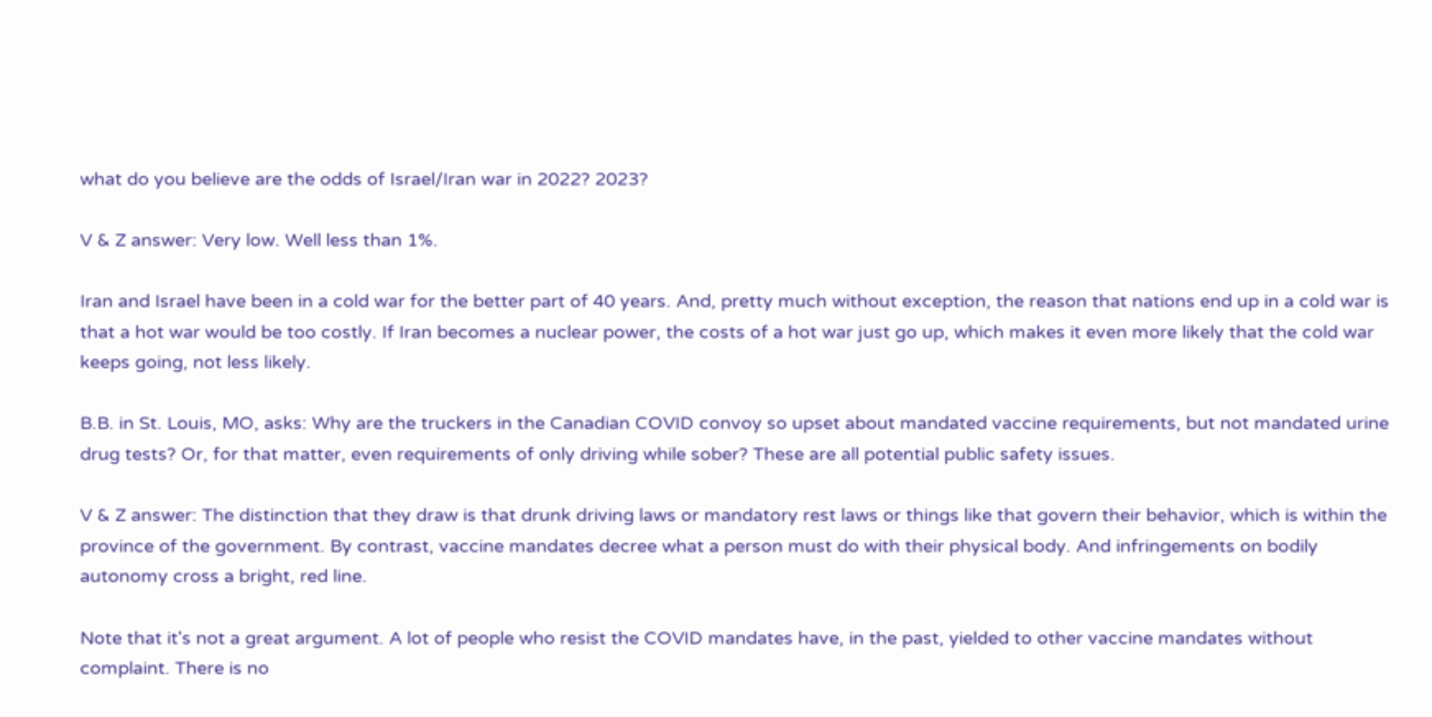what do you believe are the odds of Israel/Iran war in 2022? 2023?

V & Z answer: Very low. Well less than 1%.

Iran and Israel have been in a cold war for the better part of 40 years. And, pretty much without exception, the reason that nations end up in a cold war is that a hot war would be too costly. If Iran becomes a nuclear power, the costs of a hot war just go up, which makes it even more likely that the cold war keeps going, not less likely.

B.B. in St. Louis, MO, asks: Why are the truckers in the Canadian COVID convoy so upset about mandated vaccine requirements, but not mandated urine drug tests? Or, for that matter, even requirements of only driving while sober? These are all potential public safety issues.

V & Z answer: The distinction that they draw is that drunk driving laws or mandatory rest laws or things like that govern their behavior, which is within the province of the government. By contrast, vaccine mandates decree what a person must do with their physical body. And infringements on bodily autonomy cross a bright, red line.

Note that it's not a great argument. A lot of people who resist the COVID mandates have, in the past, yielded to other vaccine mandates without complaint. There is no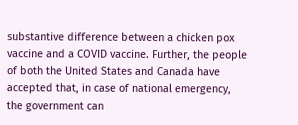substantive difference between a chicken pox vaccine and a COVID vaccine. Further, the people of both the United States and Canada have accepted that, in case of national emergency, the government can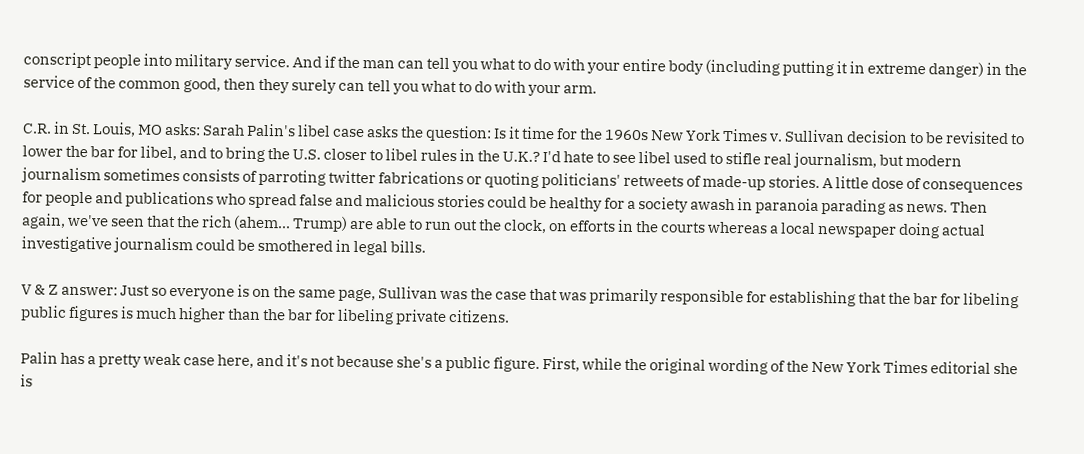conscript people into military service. And if the man can tell you what to do with your entire body (including putting it in extreme danger) in the service of the common good, then they surely can tell you what to do with your arm.

C.R. in St. Louis, MO asks: Sarah Palin's libel case asks the question: Is it time for the 1960s New York Times v. Sullivan decision to be revisited to lower the bar for libel, and to bring the U.S. closer to libel rules in the U.K.? I'd hate to see libel used to stifle real journalism, but modern journalism sometimes consists of parroting twitter fabrications or quoting politicians' retweets of made-up stories. A little dose of consequences for people and publications who spread false and malicious stories could be healthy for a society awash in paranoia parading as news. Then again, we've seen that the rich (ahem... Trump) are able to run out the clock, on efforts in the courts whereas a local newspaper doing actual investigative journalism could be smothered in legal bills.

V & Z answer: Just so everyone is on the same page, Sullivan was the case that was primarily responsible for establishing that the bar for libeling public figures is much higher than the bar for libeling private citizens.

Palin has a pretty weak case here, and it's not because she's a public figure. First, while the original wording of the New York Times editorial she is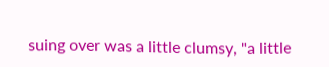suing over was a little clumsy, "a little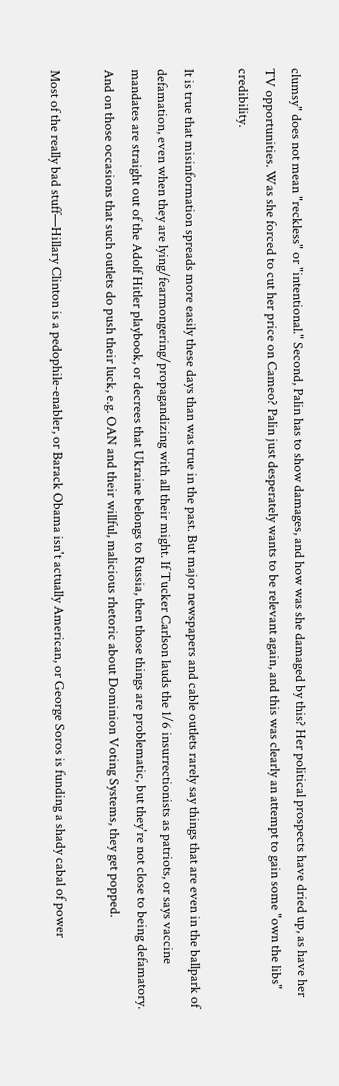clumsy" does not mean "reckless" or "intentional." Second, Palin has to show damages, and how was she damaged by this? Her political prospects have dried up, as have her TV opportunities. Was she forced to cut her price on Cameo? Palin just desperately wants to be relevant again, and this was clearly an attempt to gain some "own the libs" credibility.

It is true that misinformation spreads more easily these days than was true in the past. But major newspapers and cable outlets rarely say things that are even in the ballpark of defamation, even when they are lying/fearmongering/propagandizing with all their might. If Tucker Carlson lauds the 1/6 insurrectionists as patriots, or says vaccine mandates are straight out of the Adolf Hitler playbook, or decrees that Ukraine belongs to Russia, then those things are problematic, but they're not close to being defamatory. And on those occasions that such outlets do push their luck, e.g. OAN and their willful, malicious rhetoric about Dominion Voting Systems, they get popped.

Most of the really bad stuff—Hillary Clinton is a pedophile-enabler, or Barack Obama isn't actually American, or George Soros is funding a shady cabal of power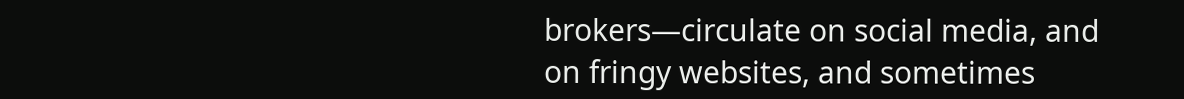brokers—circulate on social media, and on fringy websites, and sometimes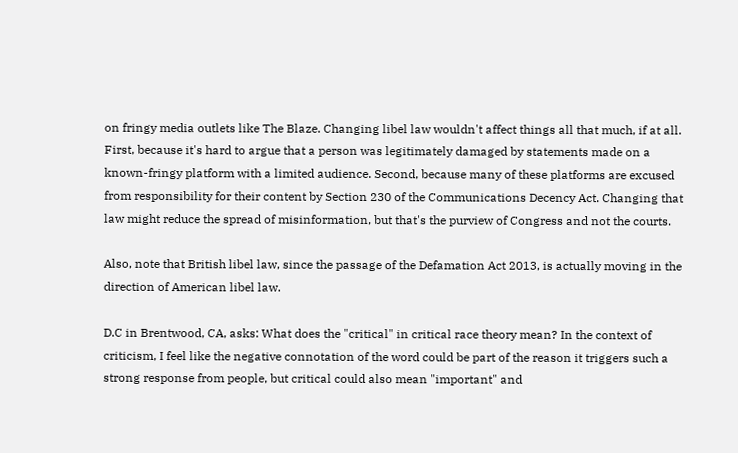on fringy media outlets like The Blaze. Changing libel law wouldn't affect things all that much, if at all. First, because it's hard to argue that a person was legitimately damaged by statements made on a known-fringy platform with a limited audience. Second, because many of these platforms are excused from responsibility for their content by Section 230 of the Communications Decency Act. Changing that law might reduce the spread of misinformation, but that's the purview of Congress and not the courts.

Also, note that British libel law, since the passage of the Defamation Act 2013, is actually moving in the direction of American libel law.

D.C in Brentwood, CA, asks: What does the "critical" in critical race theory mean? In the context of criticism, I feel like the negative connotation of the word could be part of the reason it triggers such a strong response from people, but critical could also mean "important" and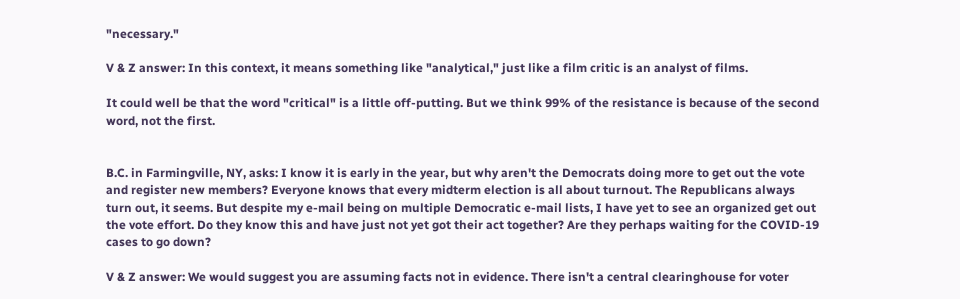"necessary."

V & Z answer: In this context, it means something like "analytical," just like a film critic is an analyst of films.

It could well be that the word "critical" is a little off-putting. But we think 99% of the resistance is because of the second word, not the first.


B.C. in Farmingville, NY, asks: I know it is early in the year, but why aren't the Democrats doing more to get out the vote and register new members? Everyone knows that every midterm election is all about turnout. The Republicans always turn out, it seems. But despite my e-mail being on multiple Democratic e-mail lists, I have yet to see an organized get out the vote effort. Do they know this and have just not yet got their act together? Are they perhaps waiting for the COVID-19 cases to go down?

V & Z answer: We would suggest you are assuming facts not in evidence. There isn't a central clearinghouse for voter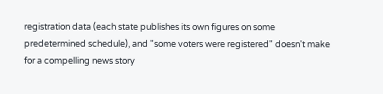registration data (each state publishes its own figures on some predetermined schedule), and "some voters were registered" doesn't make for a compelling news story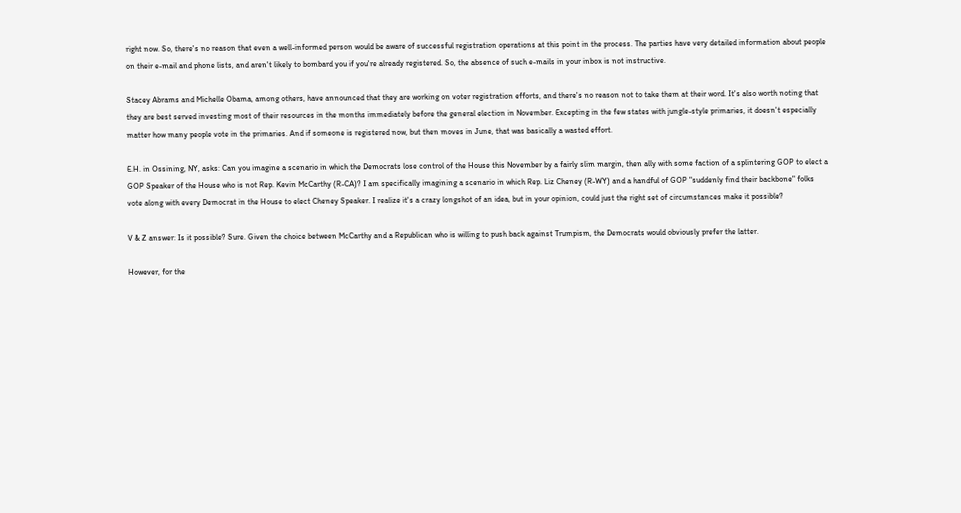right now. So, there's no reason that even a well-informed person would be aware of successful registration operations at this point in the process. The parties have very detailed information about people on their e-mail and phone lists, and aren't likely to bombard you if you're already registered. So, the absence of such e-mails in your inbox is not instructive.

Stacey Abrams and Michelle Obama, among others, have announced that they are working on voter registration efforts, and there's no reason not to take them at their word. It's also worth noting that they are best served investing most of their resources in the months immediately before the general election in November. Excepting in the few states with jungle-style primaries, it doesn't especially matter how many people vote in the primaries. And if someone is registered now, but then moves in June, that was basically a wasted effort.

E.H. in Ossining, NY, asks: Can you imagine a scenario in which the Democrats lose control of the House this November by a fairly slim margin, then ally with some faction of a splintering GOP to elect a GOP Speaker of the House who is not Rep. Kevin McCarthy (R-CA)? I am specifically imagining a scenario in which Rep. Liz Cheney (R-WY) and a handful of GOP "suddenly find their backbone" folks vote along with every Democrat in the House to elect Cheney Speaker. I realize it's a crazy longshot of an idea, but in your opinion, could just the right set of circumstances make it possible?

V & Z answer: Is it possible? Sure. Given the choice between McCarthy and a Republican who is willing to push back against Trumpism, the Democrats would obviously prefer the latter.

However, for the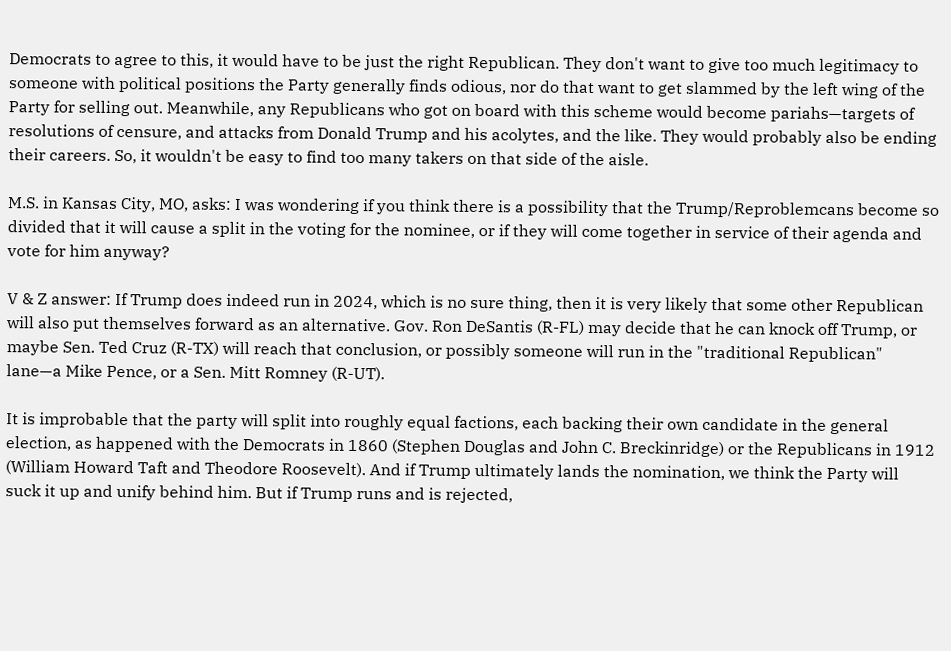Democrats to agree to this, it would have to be just the right Republican. They don't want to give too much legitimacy to someone with political positions the Party generally finds odious, nor do that want to get slammed by the left wing of the Party for selling out. Meanwhile, any Republicans who got on board with this scheme would become pariahs—targets of resolutions of censure, and attacks from Donald Trump and his acolytes, and the like. They would probably also be ending their careers. So, it wouldn't be easy to find too many takers on that side of the aisle.

M.S. in Kansas City, MO, asks: I was wondering if you think there is a possibility that the Trump/Reproblemcans become so divided that it will cause a split in the voting for the nominee, or if they will come together in service of their agenda and vote for him anyway?

V & Z answer: If Trump does indeed run in 2024, which is no sure thing, then it is very likely that some other Republican will also put themselves forward as an alternative. Gov. Ron DeSantis (R-FL) may decide that he can knock off Trump, or maybe Sen. Ted Cruz (R-TX) will reach that conclusion, or possibly someone will run in the "traditional Republican" lane—a Mike Pence, or a Sen. Mitt Romney (R-UT).

It is improbable that the party will split into roughly equal factions, each backing their own candidate in the general election, as happened with the Democrats in 1860 (Stephen Douglas and John C. Breckinridge) or the Republicans in 1912 (William Howard Taft and Theodore Roosevelt). And if Trump ultimately lands the nomination, we think the Party will suck it up and unify behind him. But if Trump runs and is rejected,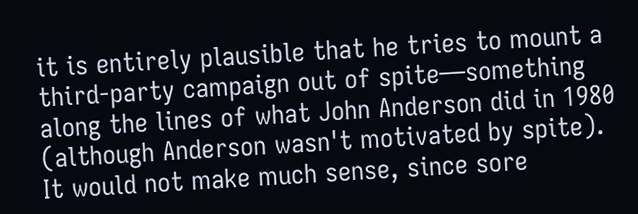it is entirely plausible that he tries to mount a third-party campaign out of spite—something along the lines of what John Anderson did in 1980 (although Anderson wasn't motivated by spite). It would not make much sense, since sore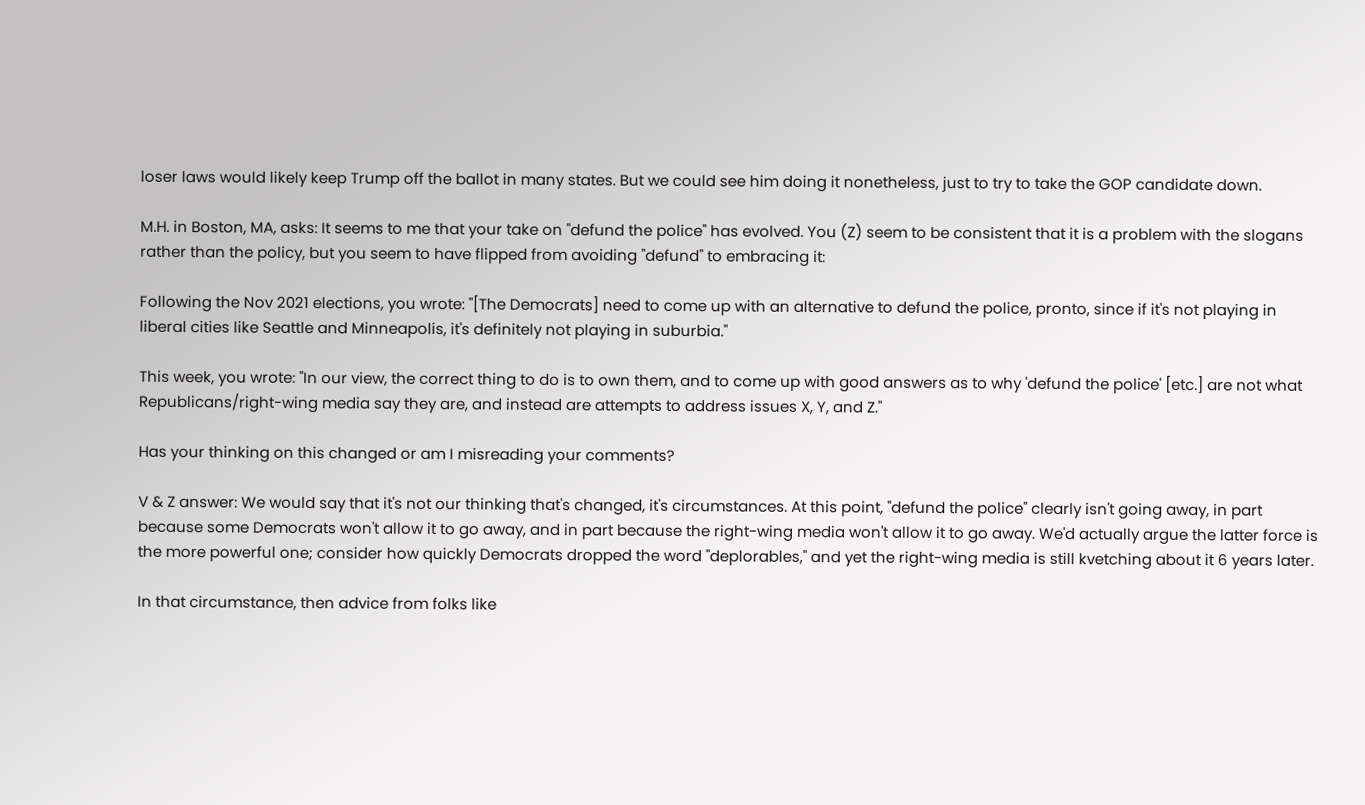loser laws would likely keep Trump off the ballot in many states. But we could see him doing it nonetheless, just to try to take the GOP candidate down.

M.H. in Boston, MA, asks: It seems to me that your take on "defund the police" has evolved. You (Z) seem to be consistent that it is a problem with the slogans rather than the policy, but you seem to have flipped from avoiding "defund" to embracing it:

Following the Nov 2021 elections, you wrote: "[The Democrats] need to come up with an alternative to defund the police, pronto, since if it's not playing in liberal cities like Seattle and Minneapolis, it's definitely not playing in suburbia."

This week, you wrote: "In our view, the correct thing to do is to own them, and to come up with good answers as to why 'defund the police' [etc.] are not what Republicans/right-wing media say they are, and instead are attempts to address issues X, Y, and Z."

Has your thinking on this changed or am I misreading your comments?

V & Z answer: We would say that it's not our thinking that's changed, it's circumstances. At this point, "defund the police" clearly isn't going away, in part because some Democrats won't allow it to go away, and in part because the right-wing media won't allow it to go away. We'd actually argue the latter force is the more powerful one; consider how quickly Democrats dropped the word "deplorables," and yet the right-wing media is still kvetching about it 6 years later.

In that circumstance, then advice from folks like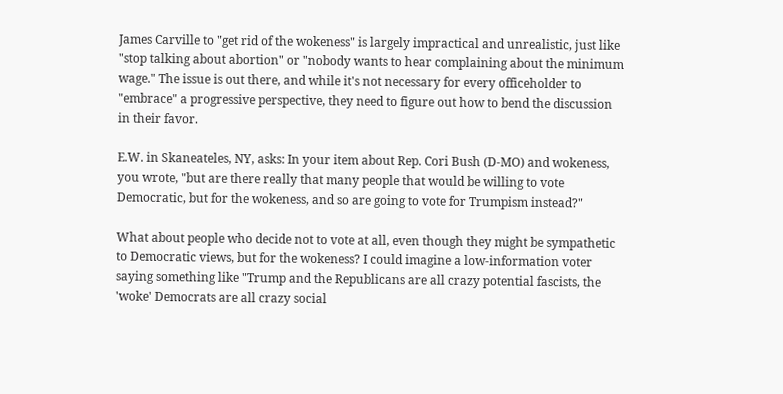James Carville to "get rid of the wokeness" is largely impractical and unrealistic, just like "stop talking about abortion" or "nobody wants to hear complaining about the minimum wage." The issue is out there, and while it's not necessary for every officeholder to "embrace" a progressive perspective, they need to figure out how to bend the discussion in their favor.

E.W. in Skaneateles, NY, asks: In your item about Rep. Cori Bush (D-MO) and wokeness, you wrote, "but are there really that many people that would be willing to vote Democratic, but for the wokeness, and so are going to vote for Trumpism instead?"

What about people who decide not to vote at all, even though they might be sympathetic to Democratic views, but for the wokeness? I could imagine a low-information voter saying something like "Trump and the Republicans are all crazy potential fascists, the 'woke' Democrats are all crazy social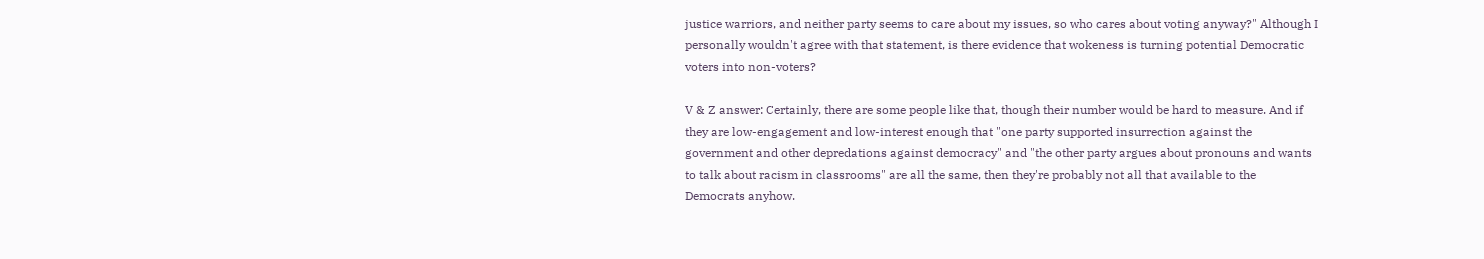justice warriors, and neither party seems to care about my issues, so who cares about voting anyway?" Although I personally wouldn't agree with that statement, is there evidence that wokeness is turning potential Democratic voters into non-voters?

V & Z answer: Certainly, there are some people like that, though their number would be hard to measure. And if they are low-engagement and low-interest enough that "one party supported insurrection against the government and other depredations against democracy" and "the other party argues about pronouns and wants to talk about racism in classrooms" are all the same, then they're probably not all that available to the Democrats anyhow.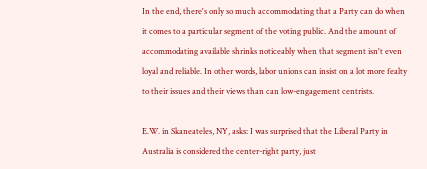In the end, there's only so much accommodating that a Party can do when it comes to a particular segment of the voting public. And the amount of accommodating available shrinks noticeably when that segment isn't even loyal and reliable. In other words, labor unions can insist on a lot more fealty to their issues and their views than can low-engagement centrists.

E.W. in Skaneateles, NY, asks: I was surprised that the Liberal Party in Australia is considered the center-right party, just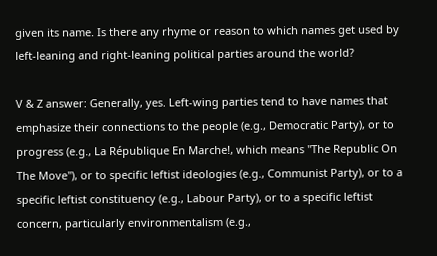given its name. Is there any rhyme or reason to which names get used by left-leaning and right-leaning political parties around the world?

V & Z answer: Generally, yes. Left-wing parties tend to have names that emphasize their connections to the people (e.g., Democratic Party), or to progress (e.g., La République En Marche!, which means "The Republic On The Move"), or to specific leftist ideologies (e.g., Communist Party), or to a specific leftist constituency (e.g., Labour Party), or to a specific leftist concern, particularly environmentalism (e.g.,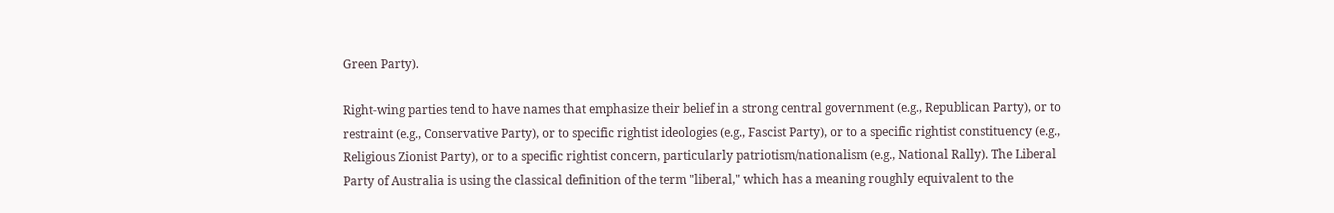Green Party).

Right-wing parties tend to have names that emphasize their belief in a strong central government (e.g., Republican Party), or to restraint (e.g., Conservative Party), or to specific rightist ideologies (e.g., Fascist Party), or to a specific rightist constituency (e.g., Religious Zionist Party), or to a specific rightist concern, particularly patriotism/nationalism (e.g., National Rally). The Liberal Party of Australia is using the classical definition of the term "liberal," which has a meaning roughly equivalent to the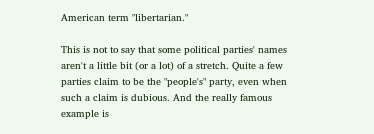American term "libertarian."

This is not to say that some political parties' names aren't a little bit (or a lot) of a stretch. Quite a few parties claim to be the "people's" party, even when such a claim is dubious. And the really famous example is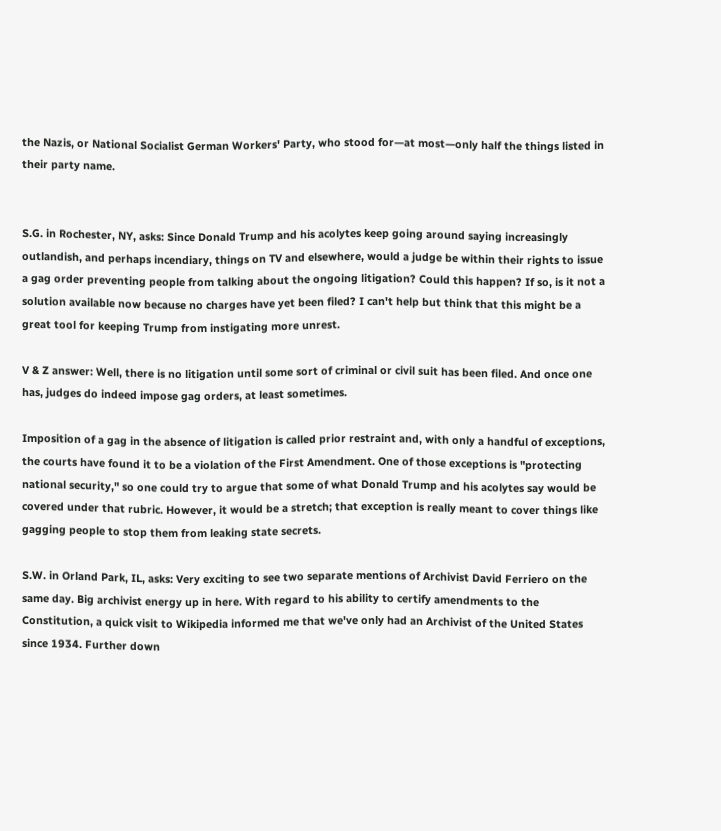the Nazis, or National Socialist German Workers' Party, who stood for—at most—only half the things listed in their party name.


S.G. in Rochester, NY, asks: Since Donald Trump and his acolytes keep going around saying increasingly outlandish, and perhaps incendiary, things on TV and elsewhere, would a judge be within their rights to issue a gag order preventing people from talking about the ongoing litigation? Could this happen? If so, is it not a solution available now because no charges have yet been filed? I can't help but think that this might be a great tool for keeping Trump from instigating more unrest.

V & Z answer: Well, there is no litigation until some sort of criminal or civil suit has been filed. And once one has, judges do indeed impose gag orders, at least sometimes.

Imposition of a gag in the absence of litigation is called prior restraint and, with only a handful of exceptions, the courts have found it to be a violation of the First Amendment. One of those exceptions is "protecting national security," so one could try to argue that some of what Donald Trump and his acolytes say would be covered under that rubric. However, it would be a stretch; that exception is really meant to cover things like gagging people to stop them from leaking state secrets.

S.W. in Orland Park, IL, asks: Very exciting to see two separate mentions of Archivist David Ferriero on the same day. Big archivist energy up in here. With regard to his ability to certify amendments to the Constitution, a quick visit to Wikipedia informed me that we've only had an Archivist of the United States since 1934. Further down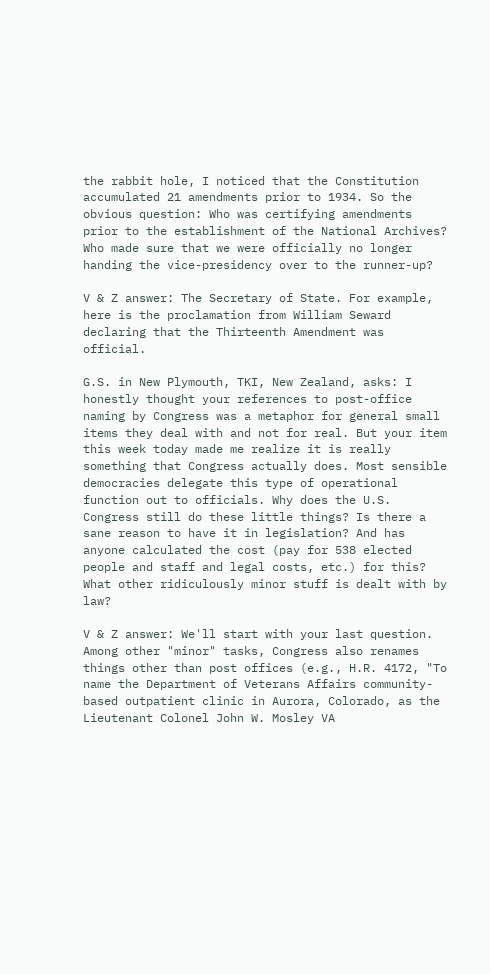the rabbit hole, I noticed that the Constitution accumulated 21 amendments prior to 1934. So the obvious question: Who was certifying amendments prior to the establishment of the National Archives? Who made sure that we were officially no longer handing the vice-presidency over to the runner-up?

V & Z answer: The Secretary of State. For example, here is the proclamation from William Seward declaring that the Thirteenth Amendment was official.

G.S. in New Plymouth, TKI, New Zealand, asks: I honestly thought your references to post-office naming by Congress was a metaphor for general small items they deal with and not for real. But your item this week today made me realize it is really something that Congress actually does. Most sensible democracies delegate this type of operational function out to officials. Why does the U.S. Congress still do these little things? Is there a sane reason to have it in legislation? And has anyone calculated the cost (pay for 538 elected people and staff and legal costs, etc.) for this? What other ridiculously minor stuff is dealt with by law?

V & Z answer: We'll start with your last question. Among other "minor" tasks, Congress also renames things other than post offices (e.g., H.R. 4172, "To name the Department of Veterans Affairs community-based outpatient clinic in Aurora, Colorado, as the Lieutenant Colonel John W. Mosley VA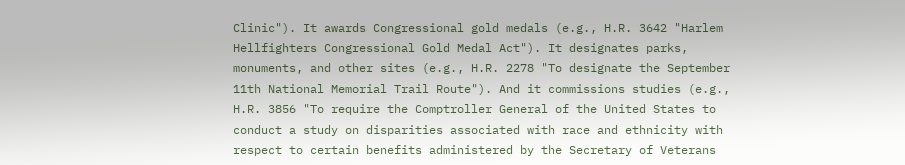Clinic"). It awards Congressional gold medals (e.g., H.R. 3642 "Harlem Hellfighters Congressional Gold Medal Act"). It designates parks, monuments, and other sites (e.g., H.R. 2278 "To designate the September 11th National Memorial Trail Route"). And it commissions studies (e.g., H.R. 3856 "To require the Comptroller General of the United States to conduct a study on disparities associated with race and ethnicity with respect to certain benefits administered by the Secretary of Veterans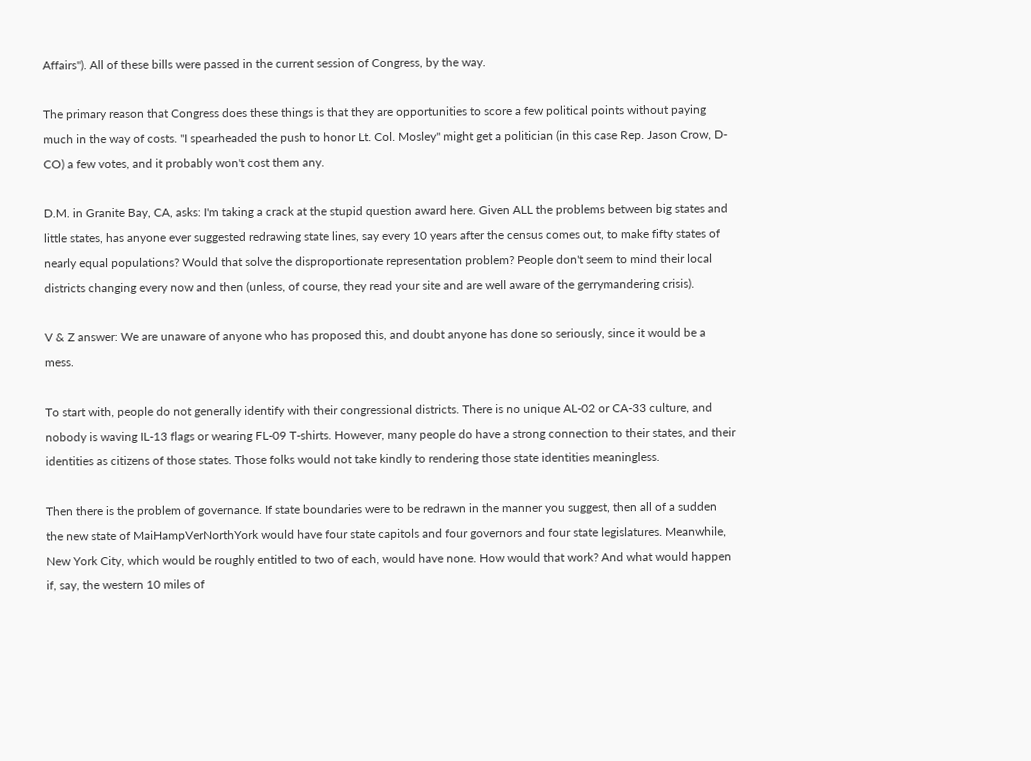Affairs"). All of these bills were passed in the current session of Congress, by the way.

The primary reason that Congress does these things is that they are opportunities to score a few political points without paying much in the way of costs. "I spearheaded the push to honor Lt. Col. Mosley" might get a politician (in this case Rep. Jason Crow, D-CO) a few votes, and it probably won't cost them any.

D.M. in Granite Bay, CA, asks: I'm taking a crack at the stupid question award here. Given ALL the problems between big states and little states, has anyone ever suggested redrawing state lines, say every 10 years after the census comes out, to make fifty states of nearly equal populations? Would that solve the disproportionate representation problem? People don't seem to mind their local districts changing every now and then (unless, of course, they read your site and are well aware of the gerrymandering crisis).

V & Z answer: We are unaware of anyone who has proposed this, and doubt anyone has done so seriously, since it would be a mess.

To start with, people do not generally identify with their congressional districts. There is no unique AL-02 or CA-33 culture, and nobody is waving IL-13 flags or wearing FL-09 T-shirts. However, many people do have a strong connection to their states, and their identities as citizens of those states. Those folks would not take kindly to rendering those state identities meaningless.

Then there is the problem of governance. If state boundaries were to be redrawn in the manner you suggest, then all of a sudden the new state of MaiHampVerNorthYork would have four state capitols and four governors and four state legislatures. Meanwhile, New York City, which would be roughly entitled to two of each, would have none. How would that work? And what would happen if, say, the western 10 miles of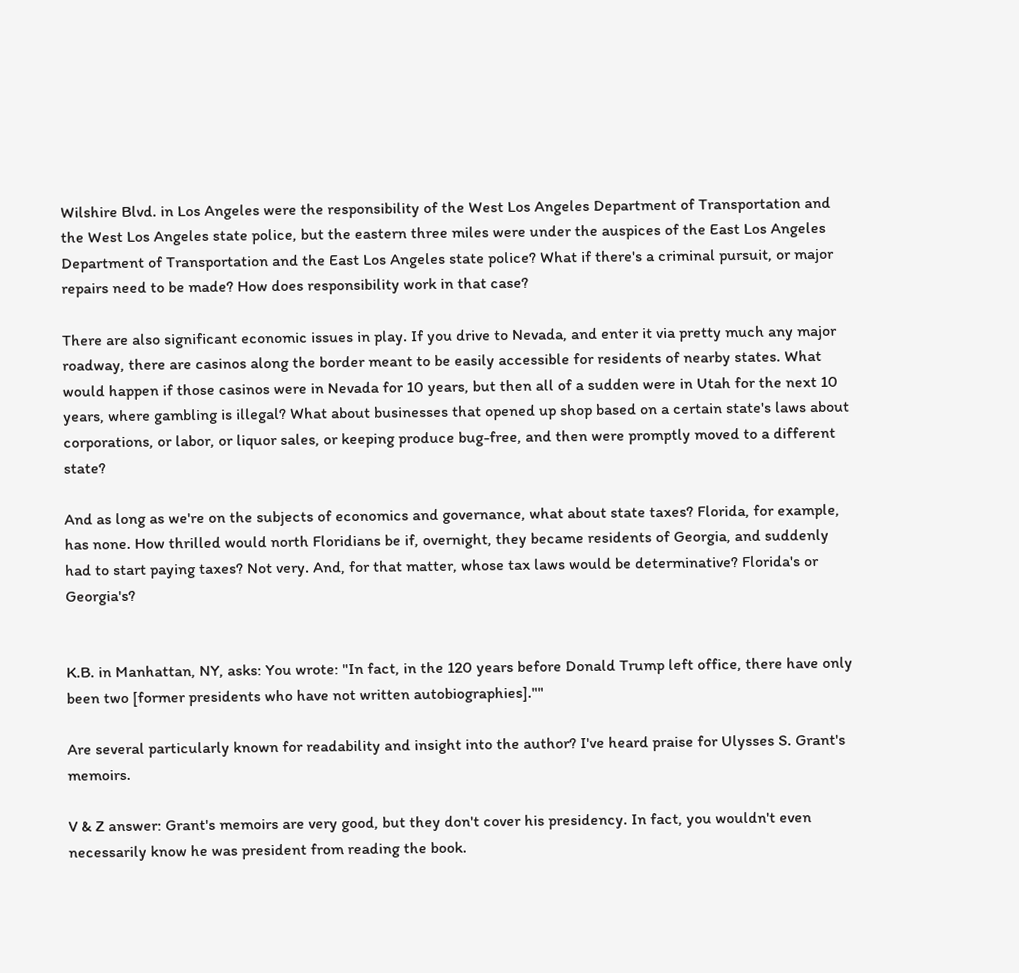Wilshire Blvd. in Los Angeles were the responsibility of the West Los Angeles Department of Transportation and the West Los Angeles state police, but the eastern three miles were under the auspices of the East Los Angeles Department of Transportation and the East Los Angeles state police? What if there's a criminal pursuit, or major repairs need to be made? How does responsibility work in that case?

There are also significant economic issues in play. If you drive to Nevada, and enter it via pretty much any major roadway, there are casinos along the border meant to be easily accessible for residents of nearby states. What would happen if those casinos were in Nevada for 10 years, but then all of a sudden were in Utah for the next 10 years, where gambling is illegal? What about businesses that opened up shop based on a certain state's laws about corporations, or labor, or liquor sales, or keeping produce bug-free, and then were promptly moved to a different state?

And as long as we're on the subjects of economics and governance, what about state taxes? Florida, for example, has none. How thrilled would north Floridians be if, overnight, they became residents of Georgia, and suddenly had to start paying taxes? Not very. And, for that matter, whose tax laws would be determinative? Florida's or Georgia's?


K.B. in Manhattan, NY, asks: You wrote: "In fact, in the 120 years before Donald Trump left office, there have only been two [former presidents who have not written autobiographies].""

Are several particularly known for readability and insight into the author? I've heard praise for Ulysses S. Grant's memoirs.

V & Z answer: Grant's memoirs are very good, but they don't cover his presidency. In fact, you wouldn't even necessarily know he was president from reading the book.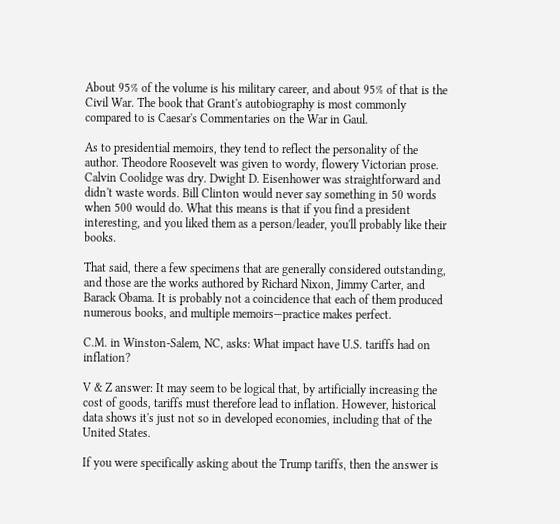About 95% of the volume is his military career, and about 95% of that is the Civil War. The book that Grant's autobiography is most commonly compared to is Caesar's Commentaries on the War in Gaul.

As to presidential memoirs, they tend to reflect the personality of the author. Theodore Roosevelt was given to wordy, flowery Victorian prose. Calvin Coolidge was dry. Dwight D. Eisenhower was straightforward and didn't waste words. Bill Clinton would never say something in 50 words when 500 would do. What this means is that if you find a president interesting, and you liked them as a person/leader, you'll probably like their books.

That said, there a few specimens that are generally considered outstanding, and those are the works authored by Richard Nixon, Jimmy Carter, and Barack Obama. It is probably not a coincidence that each of them produced numerous books, and multiple memoirs—practice makes perfect.

C.M. in Winston-Salem, NC, asks: What impact have U.S. tariffs had on inflation?

V & Z answer: It may seem to be logical that, by artificially increasing the cost of goods, tariffs must therefore lead to inflation. However, historical data shows it's just not so in developed economies, including that of the United States.

If you were specifically asking about the Trump tariffs, then the answer is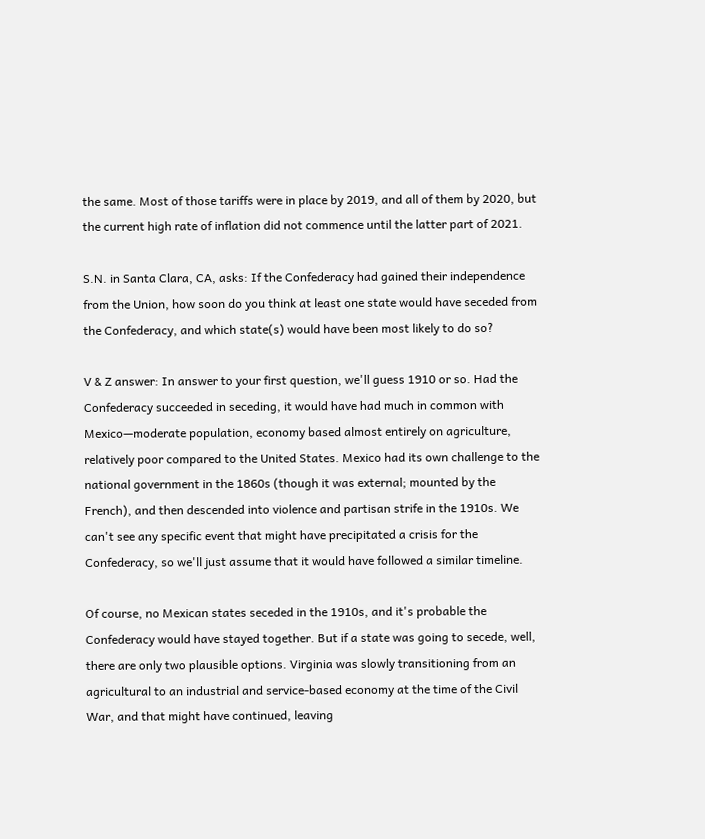the same. Most of those tariffs were in place by 2019, and all of them by 2020, but the current high rate of inflation did not commence until the latter part of 2021.

S.N. in Santa Clara, CA, asks: If the Confederacy had gained their independence from the Union, how soon do you think at least one state would have seceded from the Confederacy, and which state(s) would have been most likely to do so?

V & Z answer: In answer to your first question, we'll guess 1910 or so. Had the Confederacy succeeded in seceding, it would have had much in common with Mexico—moderate population, economy based almost entirely on agriculture, relatively poor compared to the United States. Mexico had its own challenge to the national government in the 1860s (though it was external; mounted by the French), and then descended into violence and partisan strife in the 1910s. We can't see any specific event that might have precipitated a crisis for the Confederacy, so we'll just assume that it would have followed a similar timeline.

Of course, no Mexican states seceded in the 1910s, and it's probable the Confederacy would have stayed together. But if a state was going to secede, well, there are only two plausible options. Virginia was slowly transitioning from an agricultural to an industrial and service-based economy at the time of the Civil War, and that might have continued, leaving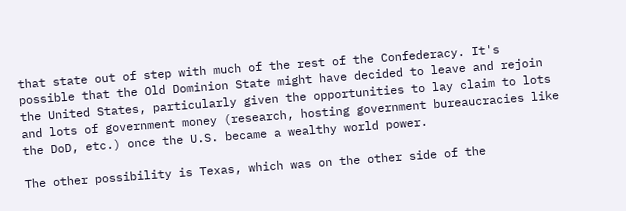that state out of step with much of the rest of the Confederacy. It's possible that the Old Dominion State might have decided to leave and rejoin the United States, particularly given the opportunities to lay claim to lots and lots of government money (research, hosting government bureaucracies like the DoD, etc.) once the U.S. became a wealthy world power.

The other possibility is Texas, which was on the other side of the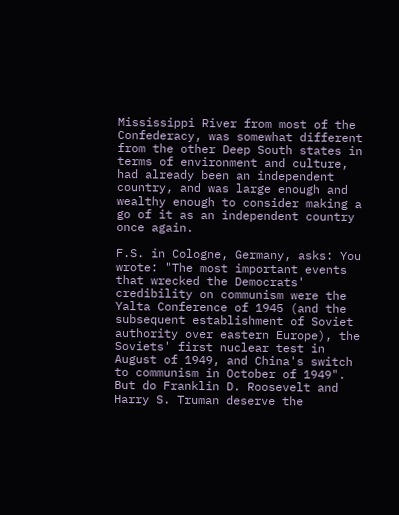Mississippi River from most of the Confederacy, was somewhat different from the other Deep South states in terms of environment and culture, had already been an independent country, and was large enough and wealthy enough to consider making a go of it as an independent country once again.

F.S. in Cologne, Germany, asks: You wrote: "The most important events that wrecked the Democrats' credibility on communism were the Yalta Conference of 1945 (and the subsequent establishment of Soviet authority over eastern Europe), the Soviets' first nuclear test in August of 1949, and China's switch to communism in October of 1949". But do Franklin D. Roosevelt and Harry S. Truman deserve the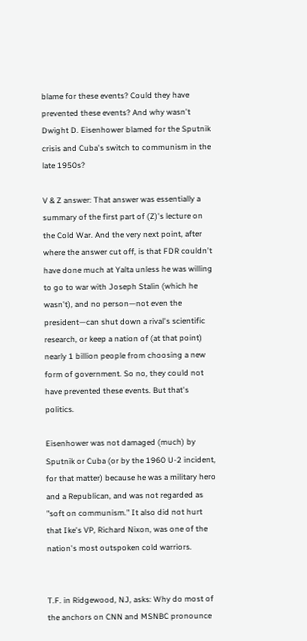blame for these events? Could they have prevented these events? And why wasn't Dwight D. Eisenhower blamed for the Sputnik crisis and Cuba's switch to communism in the late 1950s?

V & Z answer: That answer was essentially a summary of the first part of (Z)'s lecture on the Cold War. And the very next point, after where the answer cut off, is that FDR couldn't have done much at Yalta unless he was willing to go to war with Joseph Stalin (which he wasn't), and no person—not even the president—can shut down a rival's scientific research, or keep a nation of (at that point) nearly 1 billion people from choosing a new form of government. So no, they could not have prevented these events. But that's politics.

Eisenhower was not damaged (much) by Sputnik or Cuba (or by the 1960 U-2 incident, for that matter) because he was a military hero and a Republican, and was not regarded as "soft on communism." It also did not hurt that Ike's VP, Richard Nixon, was one of the nation's most outspoken cold warriors.


T.F. in Ridgewood, NJ, asks: Why do most of the anchors on CNN and MSNBC pronounce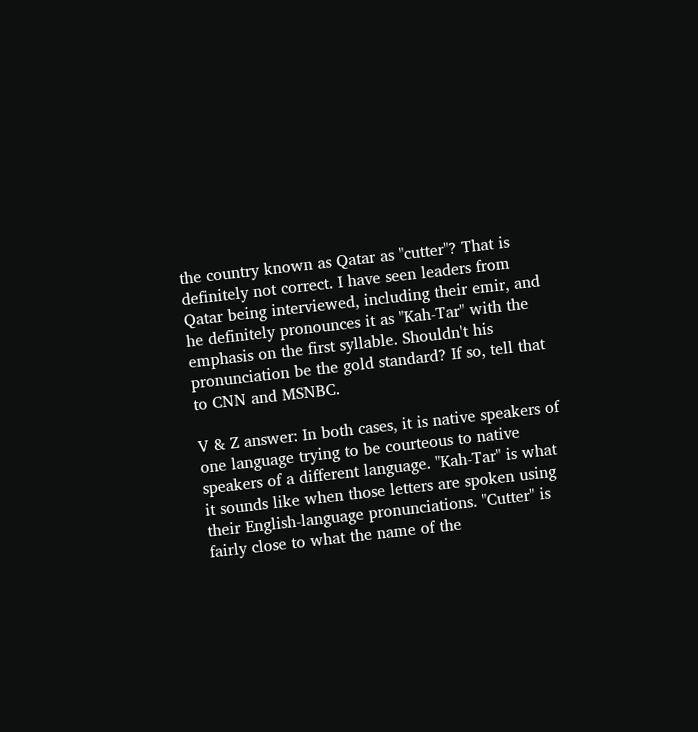the country known as Qatar as "cutter"? That is definitely not correct. I have seen leaders from Qatar being interviewed, including their emir, and he definitely pronounces it as "Kah-Tar" with the emphasis on the first syllable. Shouldn't his pronunciation be the gold standard? If so, tell that to CNN and MSNBC.

V & Z answer: In both cases, it is native speakers of one language trying to be courteous to native speakers of a different language. "Kah-Tar" is what it sounds like when those letters are spoken using their English-language pronunciations. "Cutter" is fairly close to what the name of the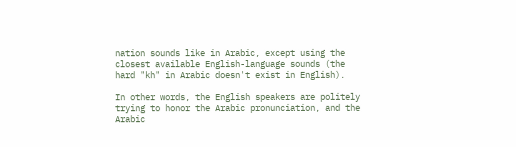nation sounds like in Arabic, except using the closest available English-language sounds (the hard "kh" in Arabic doesn't exist in English).

In other words, the English speakers are politely trying to honor the Arabic pronunciation, and the Arabic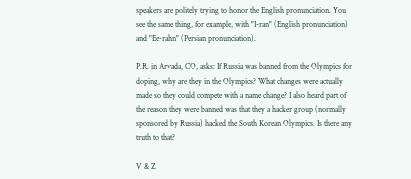speakers are politely trying to honor the English pronunciation. You see the same thing, for example, with "I-ran" (English pronunciation) and "Ee-rahn" (Persian pronunciation).

P.R. in Arvada, CO, asks: If Russia was banned from the Olympics for doping, why are they in the Olympics? What changes were actually made so they could compete with a name change? I also heard part of the reason they were banned was that they a hacker group (normally sponsored by Russia) hacked the South Korean Olympics. Is there any truth to that?

V & Z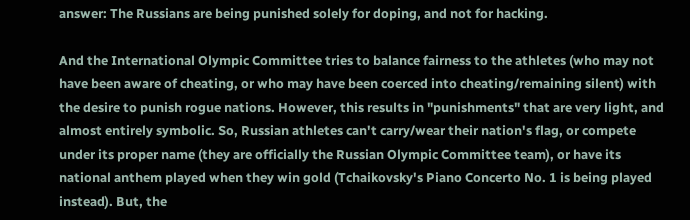answer: The Russians are being punished solely for doping, and not for hacking.

And the International Olympic Committee tries to balance fairness to the athletes (who may not have been aware of cheating, or who may have been coerced into cheating/remaining silent) with the desire to punish rogue nations. However, this results in "punishments" that are very light, and almost entirely symbolic. So, Russian athletes can't carry/wear their nation's flag, or compete under its proper name (they are officially the Russian Olympic Committee team), or have its national anthem played when they win gold (Tchaikovsky's Piano Concerto No. 1 is being played instead). But, the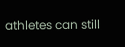athletes can still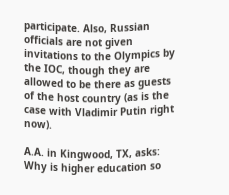participate. Also, Russian officials are not given invitations to the Olympics by the IOC, though they are allowed to be there as guests of the host country (as is the case with Vladimir Putin right now).

A.A. in Kingwood, TX, asks: Why is higher education so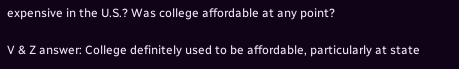expensive in the U.S.? Was college affordable at any point?

V & Z answer: College definitely used to be affordable, particularly at state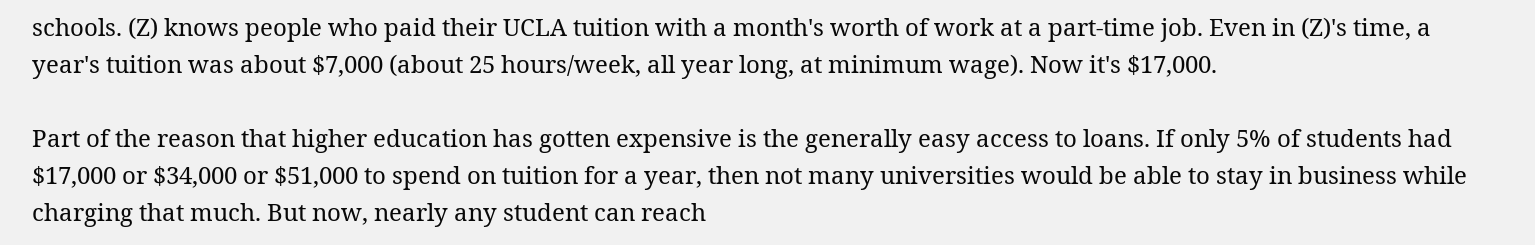schools. (Z) knows people who paid their UCLA tuition with a month's worth of work at a part-time job. Even in (Z)'s time, a year's tuition was about $7,000 (about 25 hours/week, all year long, at minimum wage). Now it's $17,000.

Part of the reason that higher education has gotten expensive is the generally easy access to loans. If only 5% of students had $17,000 or $34,000 or $51,000 to spend on tuition for a year, then not many universities would be able to stay in business while charging that much. But now, nearly any student can reach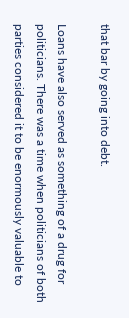that bar by going into debt.

Loans have also served as something of a drug for politicians. There was a time when politicians of both parties considered it to be enormously valuable to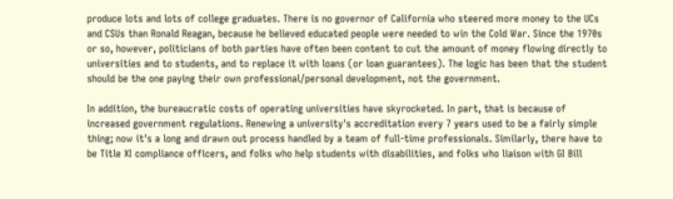produce lots and lots of college graduates. There is no governor of California who steered more money to the UCs and CSUs than Ronald Reagan, because he believed educated people were needed to win the Cold War. Since the 1970s or so, however, politicians of both parties have often been content to cut the amount of money flowing directly to universities and to students, and to replace it with loans (or loan guarantees). The logic has been that the student should be the one paying their own professional/personal development, not the government.

In addition, the bureaucratic costs of operating universities have skyrocketed. In part, that is because of increased government regulations. Renewing a university's accreditation every 7 years used to be a fairly simple thing; now it's a long and drawn out process handled by a team of full-time professionals. Similarly, there have to be Title XI compliance officers, and folks who help students with disabilities, and folks who liaison with GI Bill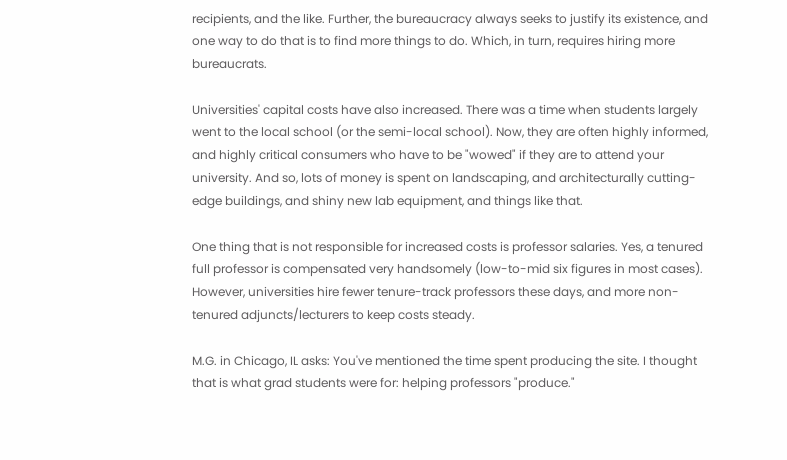recipients, and the like. Further, the bureaucracy always seeks to justify its existence, and one way to do that is to find more things to do. Which, in turn, requires hiring more bureaucrats.

Universities' capital costs have also increased. There was a time when students largely went to the local school (or the semi-local school). Now, they are often highly informed, and highly critical consumers who have to be "wowed" if they are to attend your university. And so, lots of money is spent on landscaping, and architecturally cutting-edge buildings, and shiny new lab equipment, and things like that.

One thing that is not responsible for increased costs is professor salaries. Yes, a tenured full professor is compensated very handsomely (low-to-mid six figures in most cases). However, universities hire fewer tenure-track professors these days, and more non-tenured adjuncts/lecturers to keep costs steady.

M.G. in Chicago, IL asks: You've mentioned the time spent producing the site. I thought that is what grad students were for: helping professors "produce."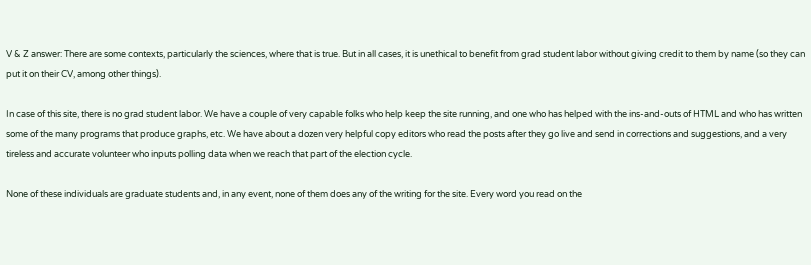V & Z answer: There are some contexts, particularly the sciences, where that is true. But in all cases, it is unethical to benefit from grad student labor without giving credit to them by name (so they can put it on their CV, among other things).

In case of this site, there is no grad student labor. We have a couple of very capable folks who help keep the site running, and one who has helped with the ins-and-outs of HTML and who has written some of the many programs that produce graphs, etc. We have about a dozen very helpful copy editors who read the posts after they go live and send in corrections and suggestions, and a very tireless and accurate volunteer who inputs polling data when we reach that part of the election cycle.

None of these individuals are graduate students and, in any event, none of them does any of the writing for the site. Every word you read on the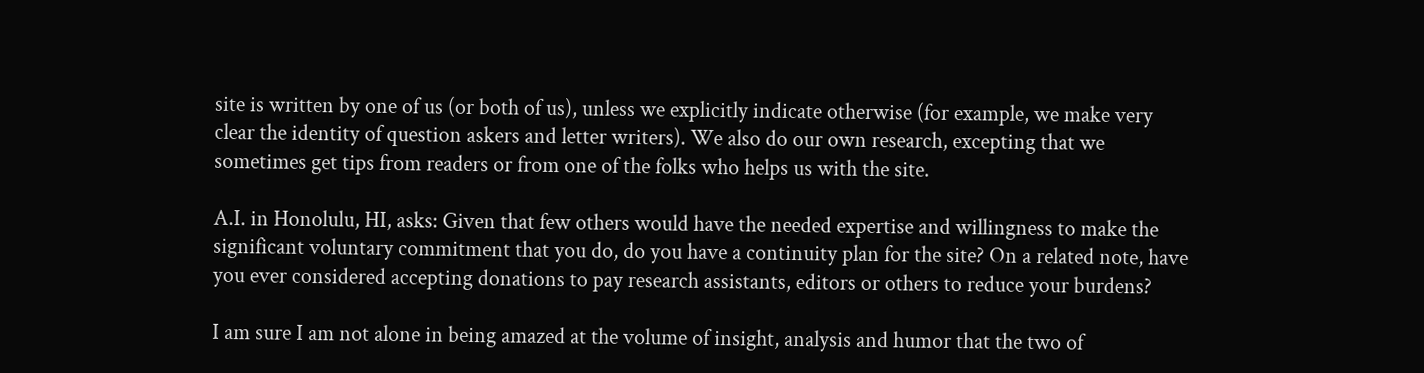site is written by one of us (or both of us), unless we explicitly indicate otherwise (for example, we make very clear the identity of question askers and letter writers). We also do our own research, excepting that we sometimes get tips from readers or from one of the folks who helps us with the site.

A.I. in Honolulu, HI, asks: Given that few others would have the needed expertise and willingness to make the significant voluntary commitment that you do, do you have a continuity plan for the site? On a related note, have you ever considered accepting donations to pay research assistants, editors or others to reduce your burdens?

I am sure I am not alone in being amazed at the volume of insight, analysis and humor that the two of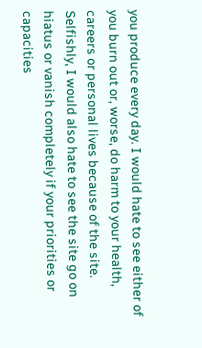you produce every day. I would hate to see either of you burn out or, worse, do harm to your health, careers or personal lives because of the site. Selfishly, I would also hate to see the site go on hiatus or vanish completely if your priorities or capacities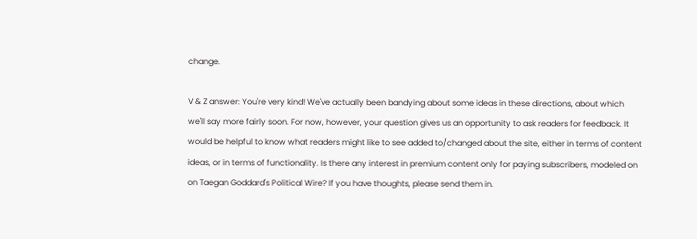change.

V & Z answer: You're very kind! We've actually been bandying about some ideas in these directions, about which we'll say more fairly soon. For now, however, your question gives us an opportunity to ask readers for feedback. It would be helpful to know what readers might like to see added to/changed about the site, either in terms of content ideas, or in terms of functionality. Is there any interest in premium content only for paying subscribers, modeled on on Taegan Goddard's Political Wire? If you have thoughts, please send them in.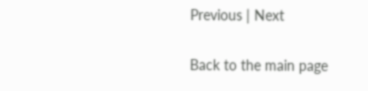Previous | Next

Back to the main page